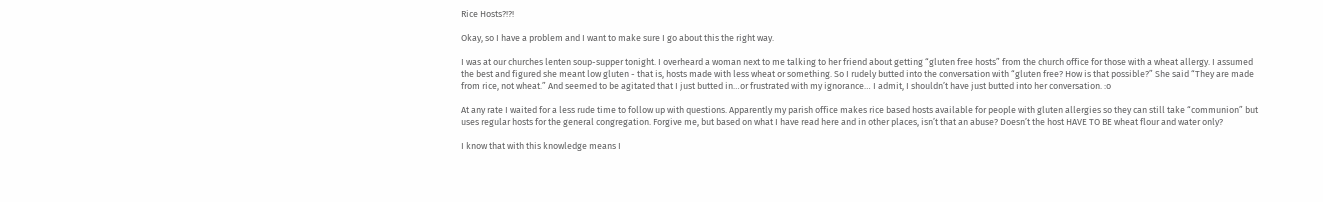Rice Hosts?!?!

Okay, so I have a problem and I want to make sure I go about this the right way.

I was at our churches lenten soup-supper tonight. I overheard a woman next to me talking to her friend about getting “gluten free hosts” from the church office for those with a wheat allergy. I assumed the best and figured she meant low gluten - that is, hosts made with less wheat or something. So I rudely butted into the conversation with “gluten free? How is that possible?” She said “They are made from rice, not wheat.” And seemed to be agitated that I just butted in…or frustrated with my ignorance… I admit, I shouldn’t have just butted into her conversation. :o

At any rate I waited for a less rude time to follow up with questions. Apparently my parish office makes rice based hosts available for people with gluten allergies so they can still take “communion” but uses regular hosts for the general congregation. Forgive me, but based on what I have read here and in other places, isn’t that an abuse? Doesn’t the host HAVE TO BE wheat flour and water only?

I know that with this knowledge means I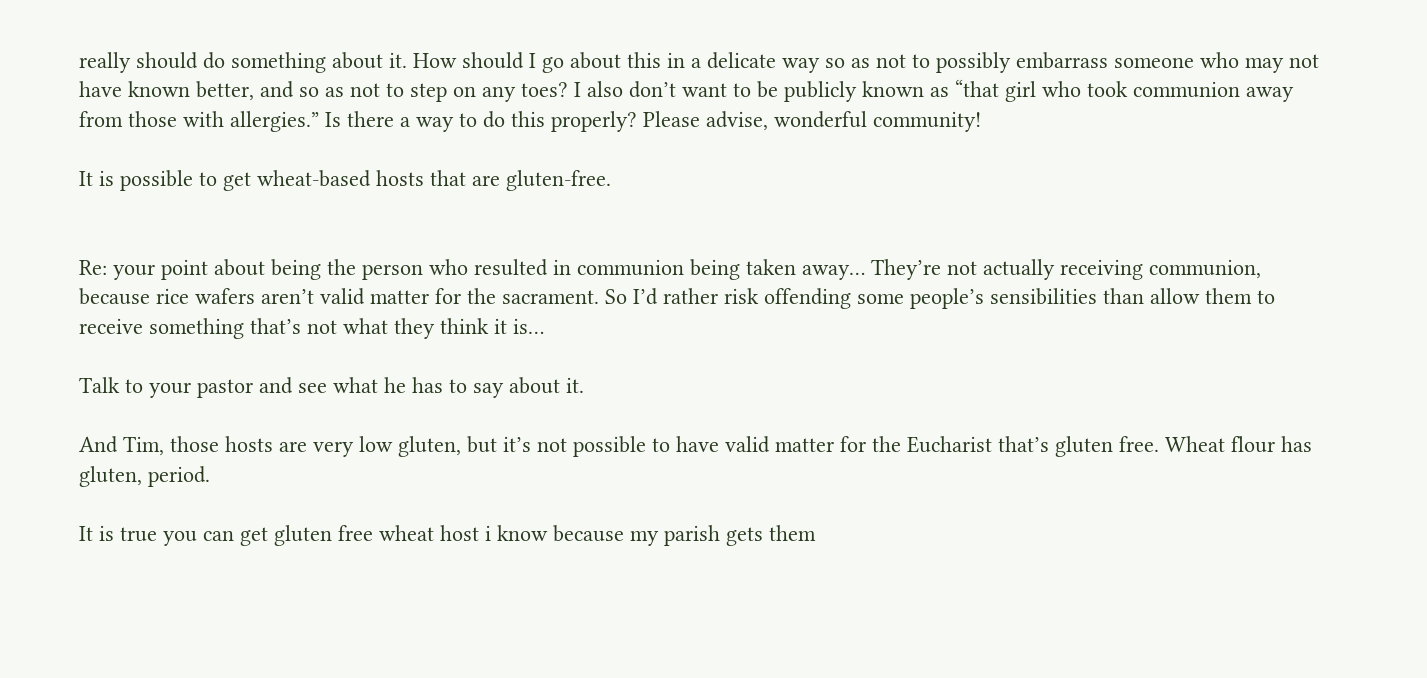really should do something about it. How should I go about this in a delicate way so as not to possibly embarrass someone who may not have known better, and so as not to step on any toes? I also don’t want to be publicly known as “that girl who took communion away from those with allergies.” Is there a way to do this properly? Please advise, wonderful community!

It is possible to get wheat-based hosts that are gluten-free.


Re: your point about being the person who resulted in communion being taken away… They’re not actually receiving communion, because rice wafers aren’t valid matter for the sacrament. So I’d rather risk offending some people’s sensibilities than allow them to receive something that’s not what they think it is…

Talk to your pastor and see what he has to say about it.

And Tim, those hosts are very low gluten, but it’s not possible to have valid matter for the Eucharist that’s gluten free. Wheat flour has gluten, period.

It is true you can get gluten free wheat host i know because my parish gets them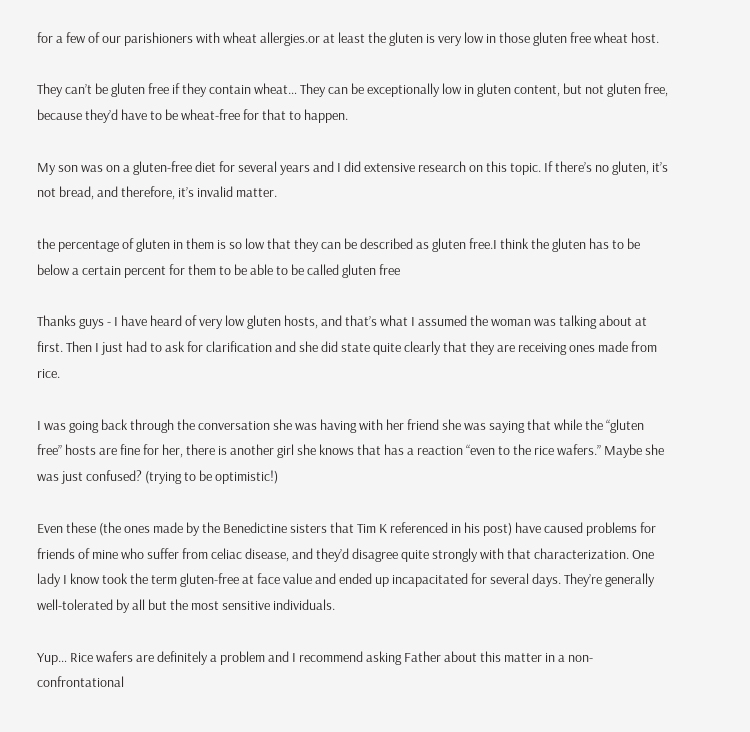for a few of our parishioners with wheat allergies.or at least the gluten is very low in those gluten free wheat host.

They can’t be gluten free if they contain wheat… They can be exceptionally low in gluten content, but not gluten free, because they’d have to be wheat-free for that to happen.

My son was on a gluten-free diet for several years and I did extensive research on this topic. If there’s no gluten, it’s not bread, and therefore, it’s invalid matter.

the percentage of gluten in them is so low that they can be described as gluten free.I think the gluten has to be below a certain percent for them to be able to be called gluten free

Thanks guys - I have heard of very low gluten hosts, and that’s what I assumed the woman was talking about at first. Then I just had to ask for clarification and she did state quite clearly that they are receiving ones made from rice.

I was going back through the conversation she was having with her friend she was saying that while the “gluten free” hosts are fine for her, there is another girl she knows that has a reaction “even to the rice wafers.” Maybe she was just confused? (trying to be optimistic!)

Even these (the ones made by the Benedictine sisters that Tim K referenced in his post) have caused problems for friends of mine who suffer from celiac disease, and they’d disagree quite strongly with that characterization. One lady I know took the term gluten-free at face value and ended up incapacitated for several days. They’re generally well-tolerated by all but the most sensitive individuals.

Yup… Rice wafers are definitely a problem and I recommend asking Father about this matter in a non-confrontational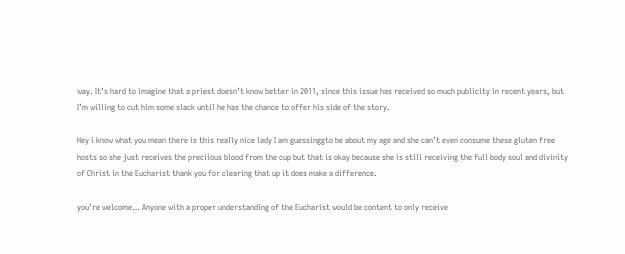way. It’s hard to imagine that a priest doesn’t know better in 2011, since this issue has received so much publicity in recent years, but I’m willing to cut him some slack until he has the chance to offer his side of the story.

Hey i know what you mean there is this really nice lady I am guessinggto be about my age and she can’t even consume these gluten free hosts so she just receives the preciious blood from the cup but that is okay because she is still receiving the full body soul and divinity of Christ in the Eucharist thank you for clearing that up it does make a difference.

you’re welcome… Anyone with a proper understanding of the Eucharist would be content to only receive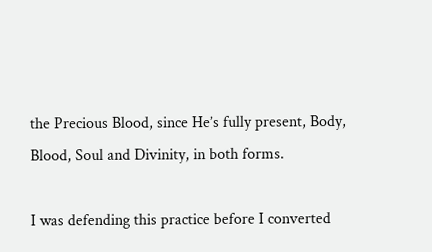the Precious Blood, since He’s fully present, Body, Blood, Soul and Divinity, in both forms.

I was defending this practice before I converted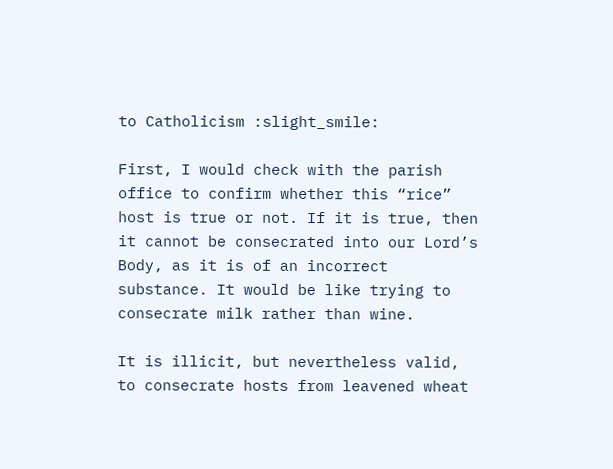to Catholicism :slight_smile:

First, I would check with the parish office to confirm whether this “rice” host is true or not. If it is true, then it cannot be consecrated into our Lord’s Body, as it is of an incorrect substance. It would be like trying to consecrate milk rather than wine.

It is illicit, but nevertheless valid, to consecrate hosts from leavened wheat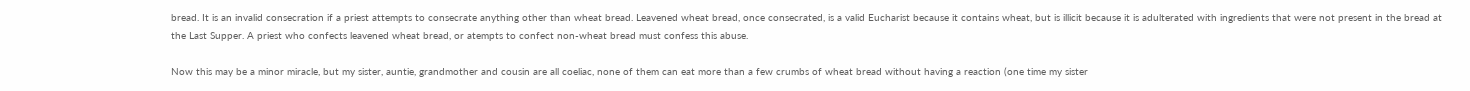bread. It is an invalid consecration if a priest attempts to consecrate anything other than wheat bread. Leavened wheat bread, once consecrated, is a valid Eucharist because it contains wheat, but is illicit because it is adulterated with ingredients that were not present in the bread at the Last Supper. A priest who confects leavened wheat bread, or atempts to confect non-wheat bread must confess this abuse.

Now this may be a minor miracle, but my sister, auntie, grandmother and cousin are all coeliac, none of them can eat more than a few crumbs of wheat bread without having a reaction (one time my sister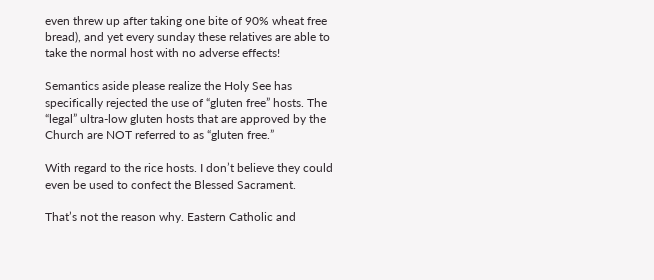even threw up after taking one bite of 90% wheat free bread), and yet every sunday these relatives are able to take the normal host with no adverse effects!

Semantics aside please realize the Holy See has specifically rejected the use of “gluten free” hosts. The “legal” ultra-low gluten hosts that are approved by the Church are NOT referred to as “gluten free.”

With regard to the rice hosts. I don’t believe they could even be used to confect the Blessed Sacrament.

That’s not the reason why. Eastern Catholic and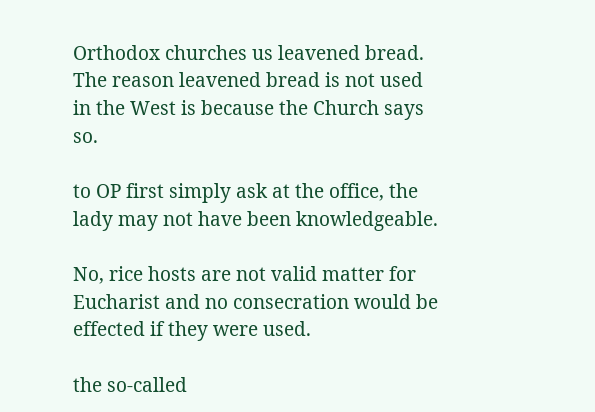Orthodox churches us leavened bread. The reason leavened bread is not used in the West is because the Church says so.

to OP first simply ask at the office, the lady may not have been knowledgeable.

No, rice hosts are not valid matter for Eucharist and no consecration would be effected if they were used.

the so-called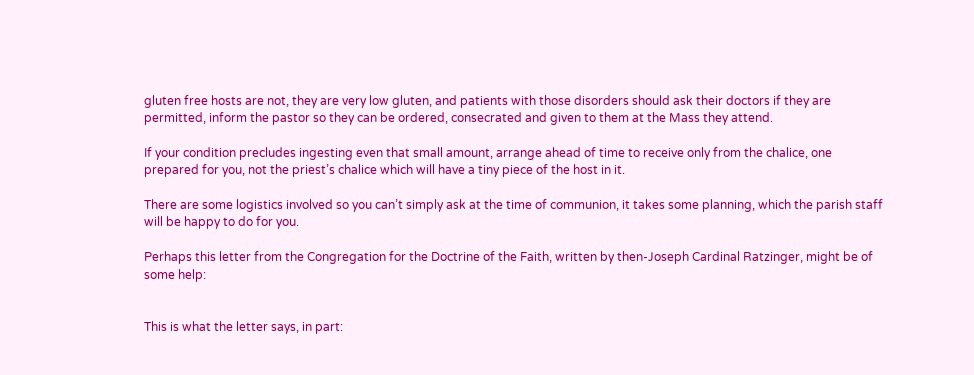gluten free hosts are not, they are very low gluten, and patients with those disorders should ask their doctors if they are permitted, inform the pastor so they can be ordered, consecrated and given to them at the Mass they attend.

If your condition precludes ingesting even that small amount, arrange ahead of time to receive only from the chalice, one prepared for you, not the priest’s chalice which will have a tiny piece of the host in it.

There are some logistics involved so you can’t simply ask at the time of communion, it takes some planning, which the parish staff will be happy to do for you.

Perhaps this letter from the Congregation for the Doctrine of the Faith, written by then-Joseph Cardinal Ratzinger, might be of some help:


This is what the letter says, in part: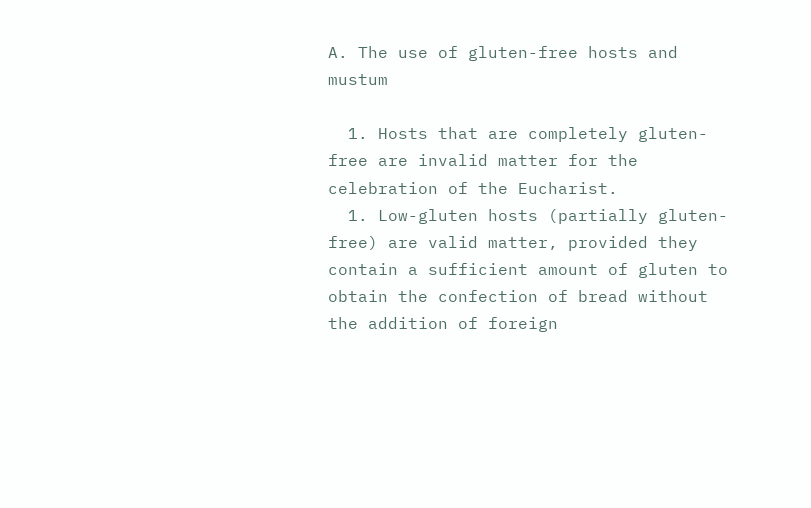A. The use of gluten-free hosts and mustum

  1. Hosts that are completely gluten-free are invalid matter for the celebration of the Eucharist.
  1. Low-gluten hosts (partially gluten-free) are valid matter, provided they contain a sufficient amount of gluten to obtain the confection of bread without the addition of foreign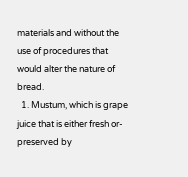materials and without the use of procedures that would alter the nature of bread.
  1. Mustum, which is grape juice that is either fresh or-preserved by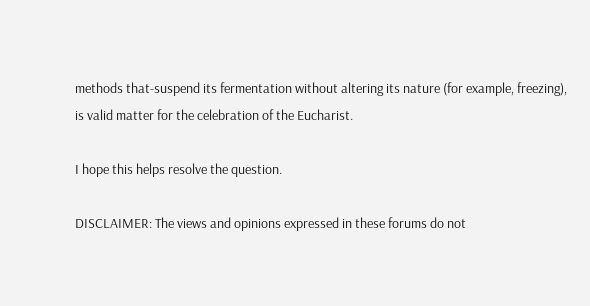methods that-suspend its fermentation without altering its nature (for example, freezing), is valid matter for the celebration of the Eucharist.

I hope this helps resolve the question.

DISCLAIMER: The views and opinions expressed in these forums do not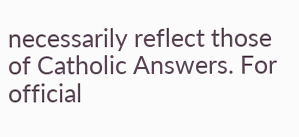necessarily reflect those of Catholic Answers. For official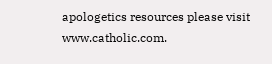apologetics resources please visit www.catholic.com.